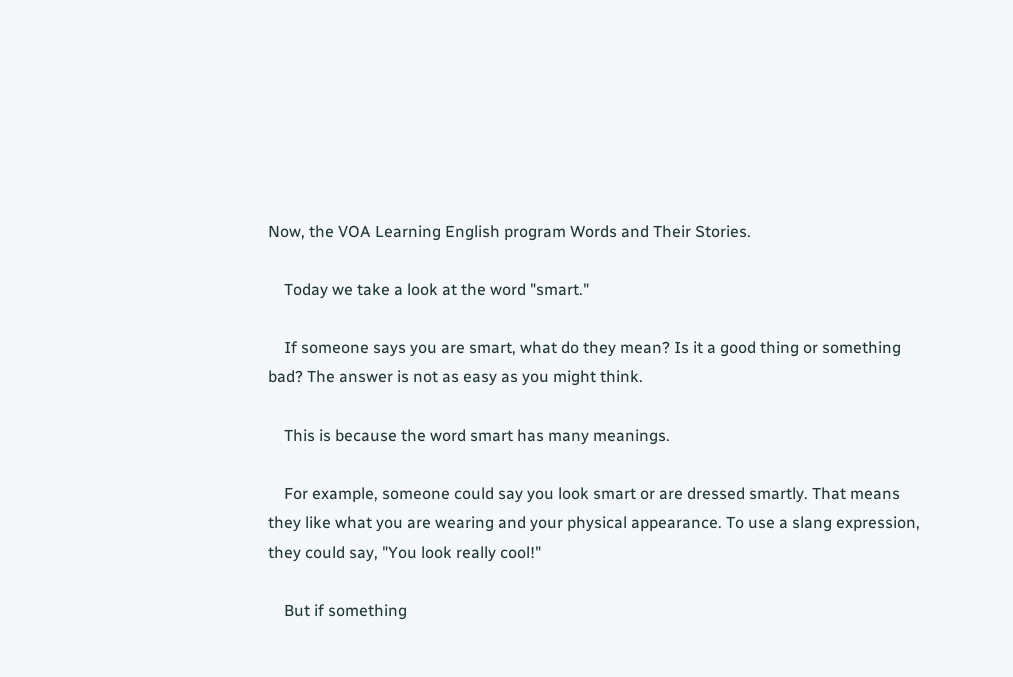Now, the VOA Learning English program Words and Their Stories.

    Today we take a look at the word "smart."

    If someone says you are smart, what do they mean? Is it a good thing or something bad? The answer is not as easy as you might think.

    This is because the word smart has many meanings.

    For example, someone could say you look smart or are dressed smartly. That means they like what you are wearing and your physical appearance. To use a slang expression, they could say, "You look really cool!"

    But if something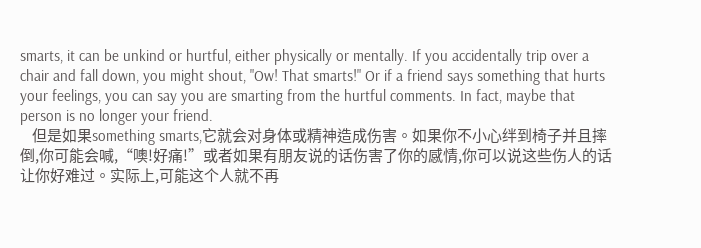smarts, it can be unkind or hurtful, either physically or mentally. If you accidentally trip over a chair and fall down, you might shout, "Ow! That smarts!" Or if a friend says something that hurts your feelings, you can say you are smarting from the hurtful comments. In fact, maybe that person is no longer your friend.
    但是如果something smarts,它就会对身体或精神造成伤害。如果你不小心绊到椅子并且摔倒,你可能会喊,“噢!好痛!”或者如果有朋友说的话伤害了你的感情,你可以说这些伤人的话让你好难过。实际上,可能这个人就不再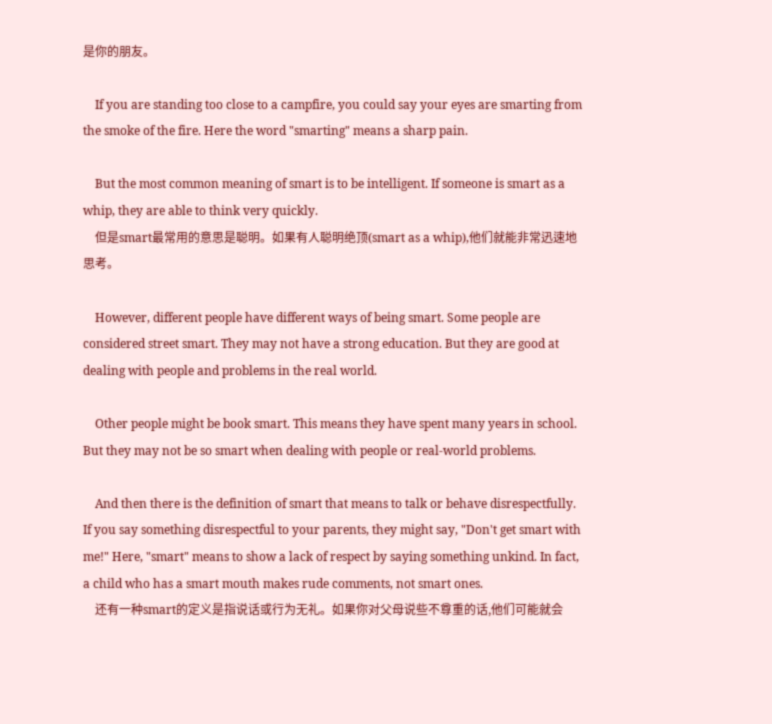是你的朋友。

    If you are standing too close to a campfire, you could say your eyes are smarting from the smoke of the fire. Here the word "smarting" means a sharp pain.

    But the most common meaning of smart is to be intelligent. If someone is smart as a whip, they are able to think very quickly.
    但是smart最常用的意思是聪明。如果有人聪明绝顶(smart as a whip),他们就能非常迅速地思考。

    However, different people have different ways of being smart. Some people are considered street smart. They may not have a strong education. But they are good at dealing with people and problems in the real world.

    Other people might be book smart. This means they have spent many years in school. But they may not be so smart when dealing with people or real-world problems.

    And then there is the definition of smart that means to talk or behave disrespectfully. If you say something disrespectful to your parents, they might say, "Don't get smart with me!" Here, "smart" means to show a lack of respect by saying something unkind. In fact, a child who has a smart mouth makes rude comments, not smart ones.
    还有一种smart的定义是指说话或行为无礼。如果你对父母说些不尊重的话,他们可能就会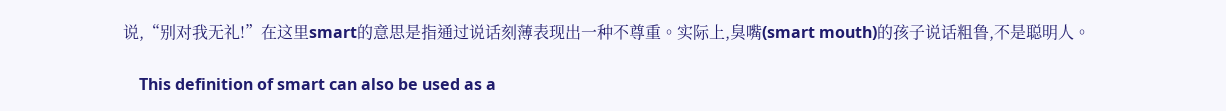说,“别对我无礼!”在这里smart的意思是指通过说话刻薄表现出一种不尊重。实际上,臭嘴(smart mouth)的孩子说话粗鲁,不是聪明人。

    This definition of smart can also be used as a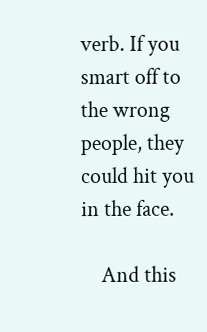verb. If you smart off to the wrong people, they could hit you in the face.

    And this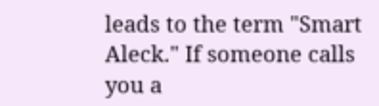leads to the term "Smart Aleck." If someone calls you a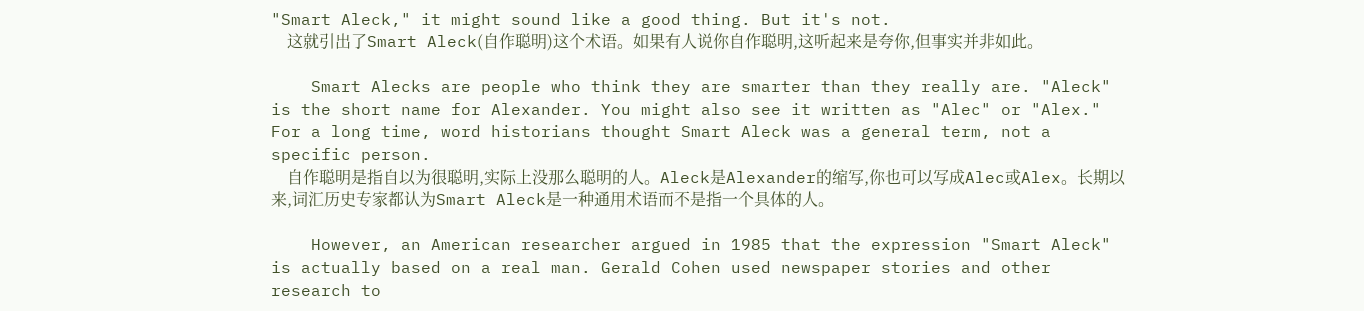"Smart Aleck," it might sound like a good thing. But it's not.
    这就引出了Smart Aleck(自作聪明)这个术语。如果有人说你自作聪明,这听起来是夸你,但事实并非如此。

    Smart Alecks are people who think they are smarter than they really are. "Aleck" is the short name for Alexander. You might also see it written as "Alec" or "Alex." For a long time, word historians thought Smart Aleck was a general term, not a specific person.
    自作聪明是指自以为很聪明,实际上没那么聪明的人。Aleck是Alexander的缩写,你也可以写成Alec或Alex。长期以来,词汇历史专家都认为Smart Aleck是一种通用术语而不是指一个具体的人。

    However, an American researcher argued in 1985 that the expression "Smart Aleck" is actually based on a real man. Gerald Cohen used newspaper stories and other research to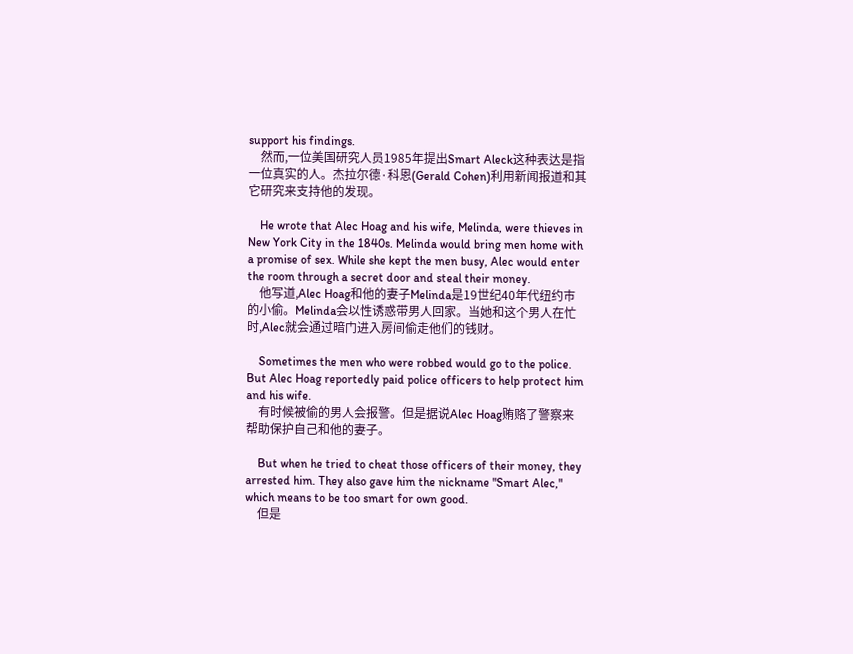support his findings.
    然而,一位美国研究人员1985年提出Smart Aleck这种表达是指一位真实的人。杰拉尔德·科恩(Gerald Cohen)利用新闻报道和其它研究来支持他的发现。

    He wrote that Alec Hoag and his wife, Melinda, were thieves in New York City in the 1840s. Melinda would bring men home with a promise of sex. While she kept the men busy, Alec would enter the room through a secret door and steal their money.
    他写道,Alec Hoag和他的妻子Melinda是19世纪40年代纽约市的小偷。Melinda会以性诱惑带男人回家。当她和这个男人在忙时,Alec就会通过暗门进入房间偷走他们的钱财。

    Sometimes the men who were robbed would go to the police. But Alec Hoag reportedly paid police officers to help protect him and his wife.
    有时候被偷的男人会报警。但是据说Alec Hoag贿赂了警察来帮助保护自己和他的妻子。

    But when he tried to cheat those officers of their money, they arrested him. They also gave him the nickname "Smart Alec," which means to be too smart for own good.
    但是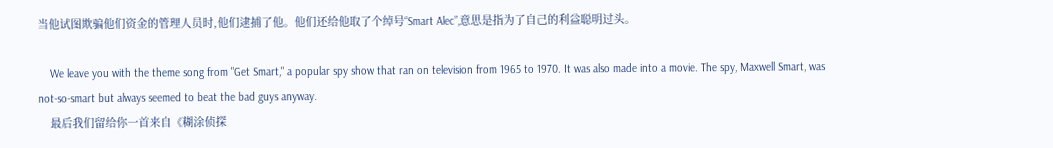当他试图欺骗他们资金的管理人员时,他们逮捕了他。他们还给他取了个绰号“Smart Alec”,意思是指为了自己的利益聪明过头。

    We leave you with the theme song from "Get Smart," a popular spy show that ran on television from 1965 to 1970. It was also made into a movie. The spy, Maxwell Smart, was not-so-smart but always seemed to beat the bad guys anyway.
    最后我们留给你一首来自《糊涂侦探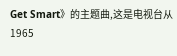Get Smart》的主题曲,这是电视台从1965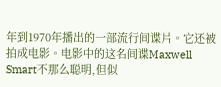年到1970年播出的一部流行间谍片。它还被拍成电影。电影中的这名间谍Maxwell Smart不那么聪明,但似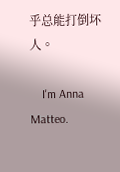乎总能打倒坏人。

    I'm Anna Matteo.